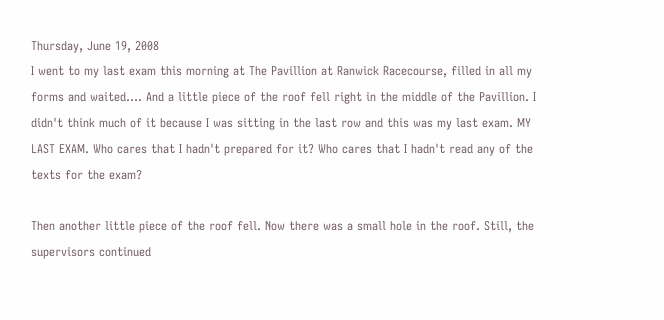Thursday, June 19, 2008
I went to my last exam this morning at The Pavillion at Ranwick Racecourse, filled in all my forms and waited.... And a little piece of the roof fell right in the middle of the Pavillion. I didn't think much of it because I was sitting in the last row and this was my last exam. MY LAST EXAM. Who cares that I hadn't prepared for it? Who cares that I hadn't read any of the texts for the exam?

Then another little piece of the roof fell. Now there was a small hole in the roof. Still, the supervisors continued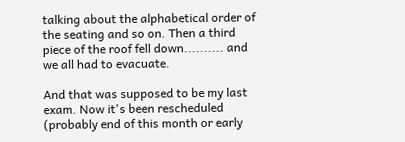talking about the alphabetical order of the seating and so on. Then a third piece of the roof fell down.......... and we all had to evacuate.

And that was supposed to be my last exam. Now it's been rescheduled (probably end of this month or early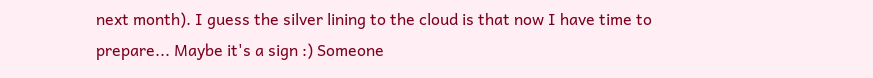next month). I guess the silver lining to the cloud is that now I have time to prepare... Maybe it's a sign :) Someone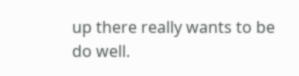up there really wants to be do well.